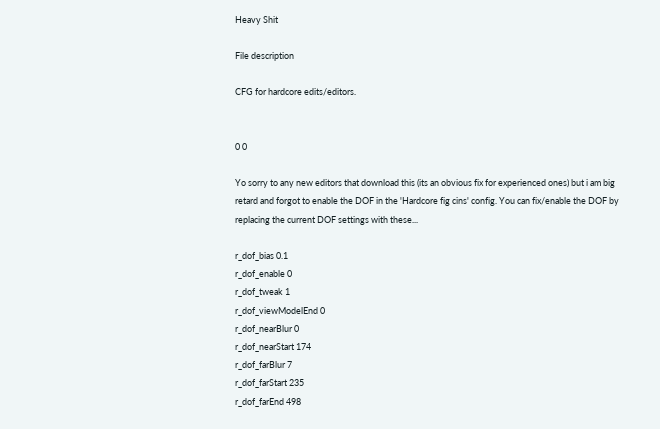Heavy Shit

File description

CFG for hardcore edits/editors.


0 0

Yo sorry to any new editors that download this (its an obvious fix for experienced ones) but i am big retard and forgot to enable the DOF in the 'Hardcore fig cins' config. You can fix/enable the DOF by replacing the current DOF settings with these...

r_dof_bias 0.1
r_dof_enable 0
r_dof_tweak 1
r_dof_viewModelEnd 0
r_dof_nearBlur 0
r_dof_nearStart 174
r_dof_farBlur 7
r_dof_farStart 235
r_dof_farEnd 498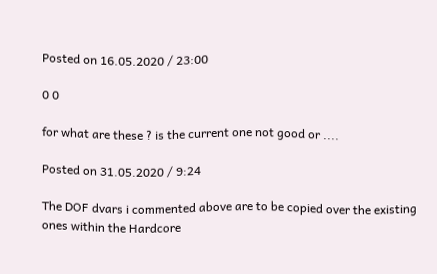Posted on 16.05.2020 / 23:00

0 0

for what are these ? is the current one not good or ....

Posted on 31.05.2020 / 9:24

The DOF dvars i commented above are to be copied over the existing ones within the Hardcore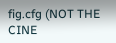fig.cfg (NOT THE CINE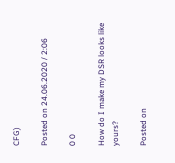CFG)

Posted on 24.06.2020 / 2:06

0 0

How do I make my DSR looks like yours?

Posted on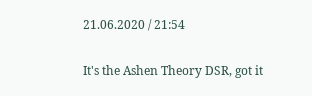21.06.2020 / 21:54

It's the Ashen Theory DSR, got it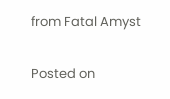from Fatal Amyst

Posted on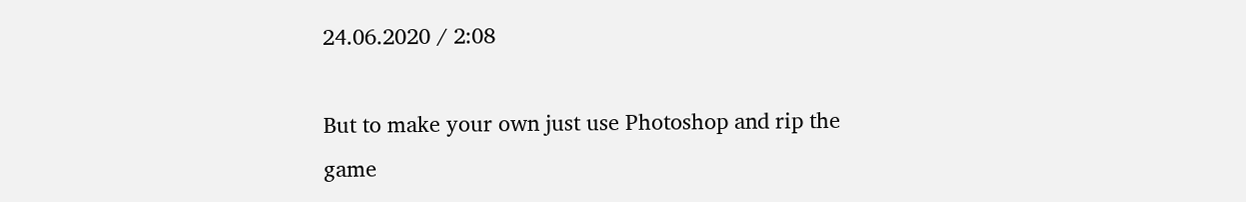24.06.2020 / 2:08

But to make your own just use Photoshop and rip the game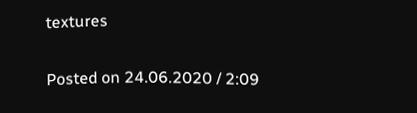textures

Posted on 24.06.2020 / 2:09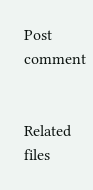Post comment


Related files